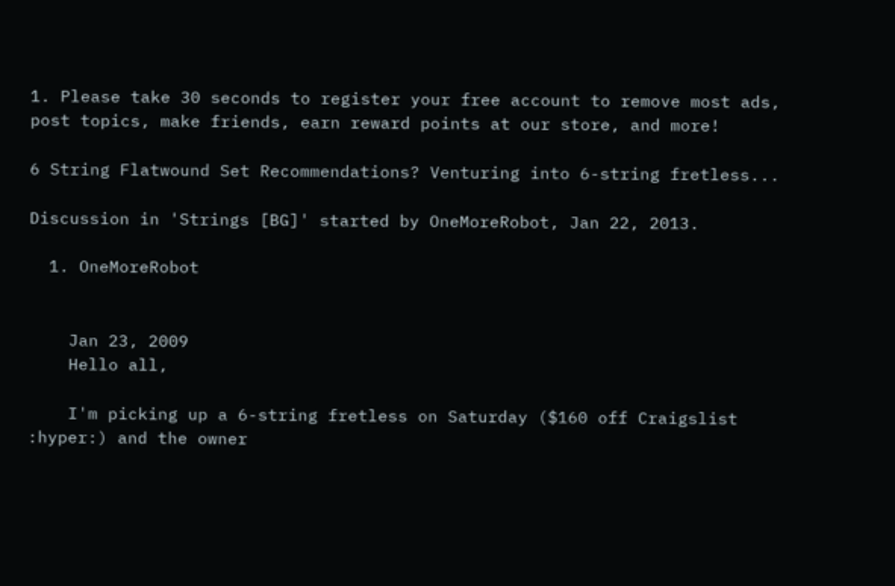1. Please take 30 seconds to register your free account to remove most ads, post topics, make friends, earn reward points at our store, and more!

6 String Flatwound Set Recommendations? Venturing into 6-string fretless...

Discussion in 'Strings [BG]' started by OneMoreRobot, Jan 22, 2013.

  1. OneMoreRobot


    Jan 23, 2009
    Hello all,

    I'm picking up a 6-string fretless on Saturday ($160 off Craigslist :hyper:) and the owner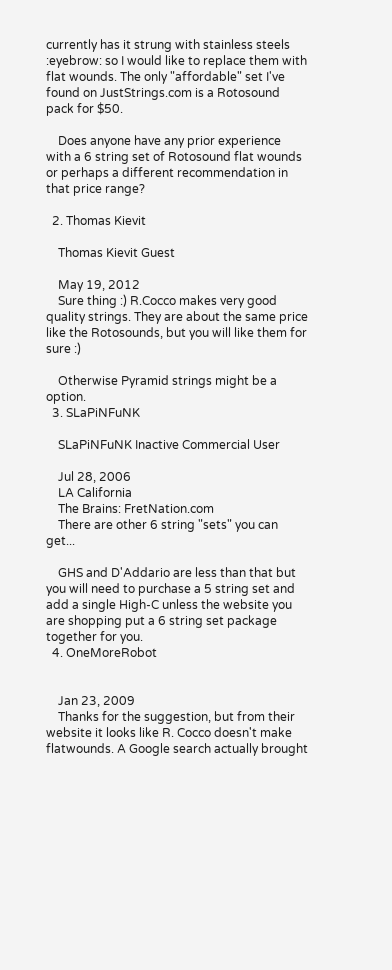currently has it strung with stainless steels :eyebrow: so I would like to replace them with flat wounds. The only "affordable" set I've found on JustStrings.com is a Rotosound pack for $50.

    Does anyone have any prior experience with a 6 string set of Rotosound flat wounds or perhaps a different recommendation in that price range?

  2. Thomas Kievit

    Thomas Kievit Guest

    May 19, 2012
    Sure thing :) R.Cocco makes very good quality strings. They are about the same price like the Rotosounds, but you will like them for sure :)

    Otherwise Pyramid strings might be a option.
  3. SLaPiNFuNK

    SLaPiNFuNK Inactive Commercial User

    Jul 28, 2006
    LA California
    The Brains: FretNation.com
    There are other 6 string "sets" you can get...

    GHS and D'Addario are less than that but you will need to purchase a 5 string set and add a single High-C unless the website you are shopping put a 6 string set package together for you.
  4. OneMoreRobot


    Jan 23, 2009
    Thanks for the suggestion, but from their website it looks like R. Cocco doesn't make flatwounds. A Google search actually brought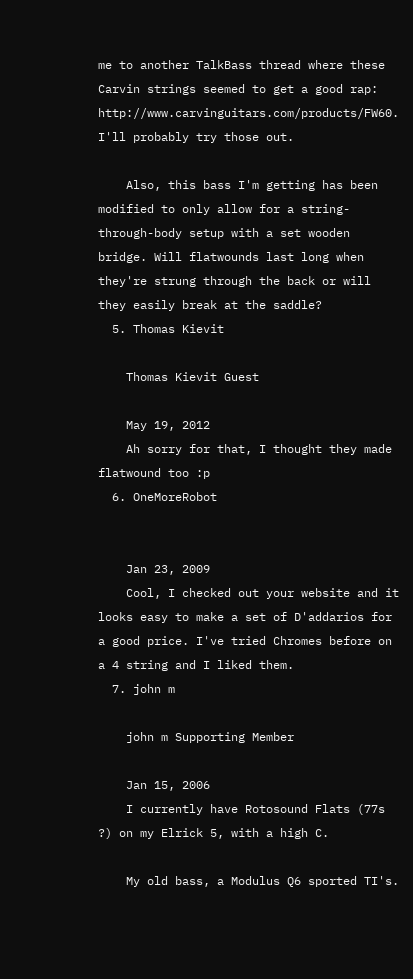me to another TalkBass thread where these Carvin strings seemed to get a good rap: http://www.carvinguitars.com/products/FW60. I'll probably try those out.

    Also, this bass I'm getting has been modified to only allow for a string-through-body setup with a set wooden bridge. Will flatwounds last long when they're strung through the back or will they easily break at the saddle?
  5. Thomas Kievit

    Thomas Kievit Guest

    May 19, 2012
    Ah sorry for that, I thought they made flatwound too :p
  6. OneMoreRobot


    Jan 23, 2009
    Cool, I checked out your website and it looks easy to make a set of D'addarios for a good price. I've tried Chromes before on a 4 string and I liked them.
  7. john m

    john m Supporting Member

    Jan 15, 2006
    I currently have Rotosound Flats (77s ?) on my Elrick 5, with a high C.

    My old bass, a Modulus Q6 sported TI's.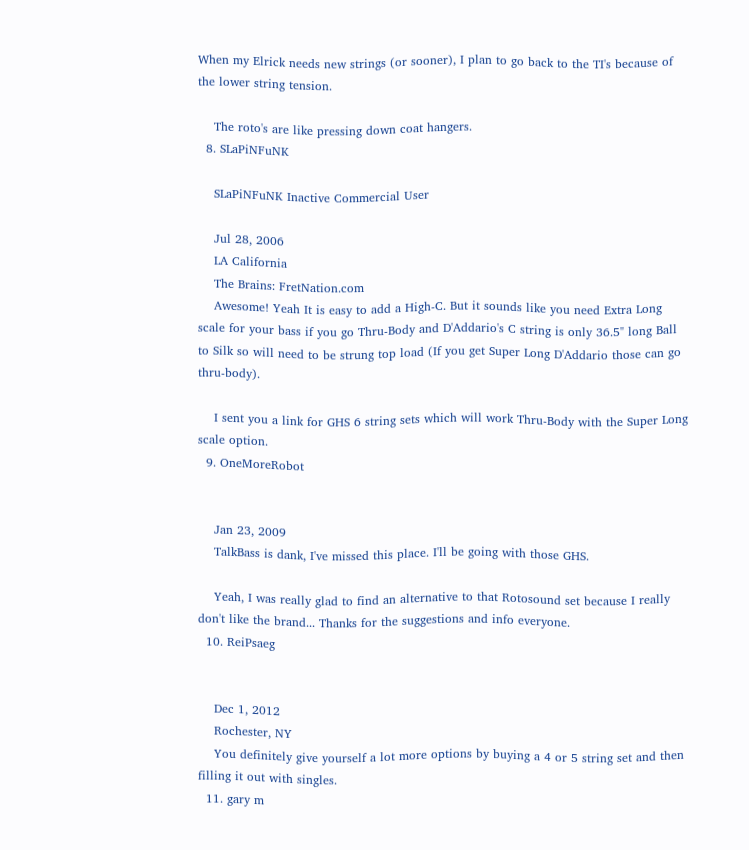When my Elrick needs new strings (or sooner), I plan to go back to the TI's because of the lower string tension.

    The roto's are like pressing down coat hangers.
  8. SLaPiNFuNK

    SLaPiNFuNK Inactive Commercial User

    Jul 28, 2006
    LA California
    The Brains: FretNation.com
    Awesome! Yeah It is easy to add a High-C. But it sounds like you need Extra Long scale for your bass if you go Thru-Body and D'Addario's C string is only 36.5" long Ball to Silk so will need to be strung top load (If you get Super Long D'Addario those can go thru-body).

    I sent you a link for GHS 6 string sets which will work Thru-Body with the Super Long scale option.
  9. OneMoreRobot


    Jan 23, 2009
    TalkBass is dank, I've missed this place. I'll be going with those GHS.

    Yeah, I was really glad to find an alternative to that Rotosound set because I really don't like the brand... Thanks for the suggestions and info everyone.
  10. ReiPsaeg


    Dec 1, 2012
    Rochester, NY
    You definitely give yourself a lot more options by buying a 4 or 5 string set and then filling it out with singles.
  11. gary m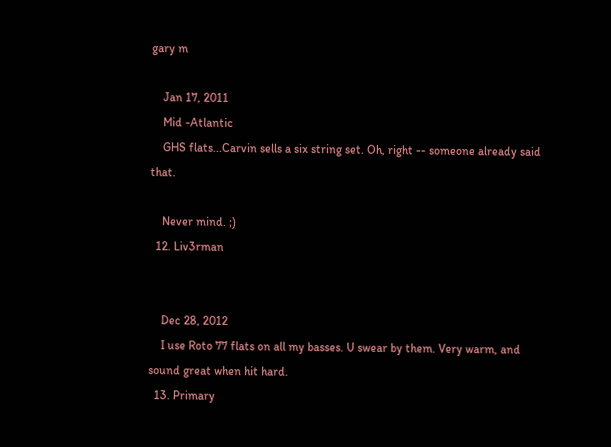gary m

    Jan 17, 2011
    Mid -Atlantic
    GHS flats...Carvin sells a six string set. Oh, right -- someone already said that.

    Never mind. ;)
  12. Liv3rman


    Dec 28, 2012
    I use Roto 77 flats on all my basses. U swear by them. Very warm, and sound great when hit hard.
  13. Primary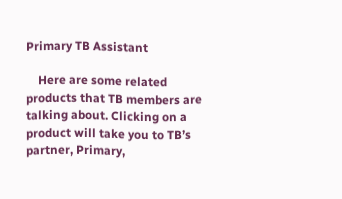Primary TB Assistant

    Here are some related products that TB members are talking about. Clicking on a product will take you to TB’s partner, Primary,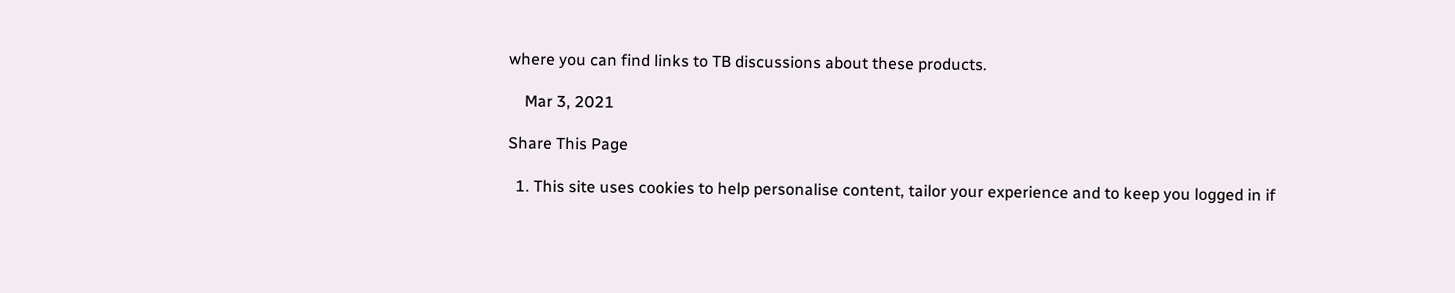where you can find links to TB discussions about these products.

    Mar 3, 2021

Share This Page

  1. This site uses cookies to help personalise content, tailor your experience and to keep you logged in if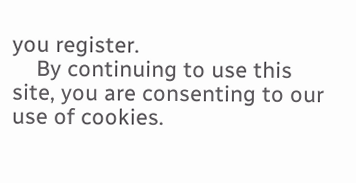you register.
    By continuing to use this site, you are consenting to our use of cookies.